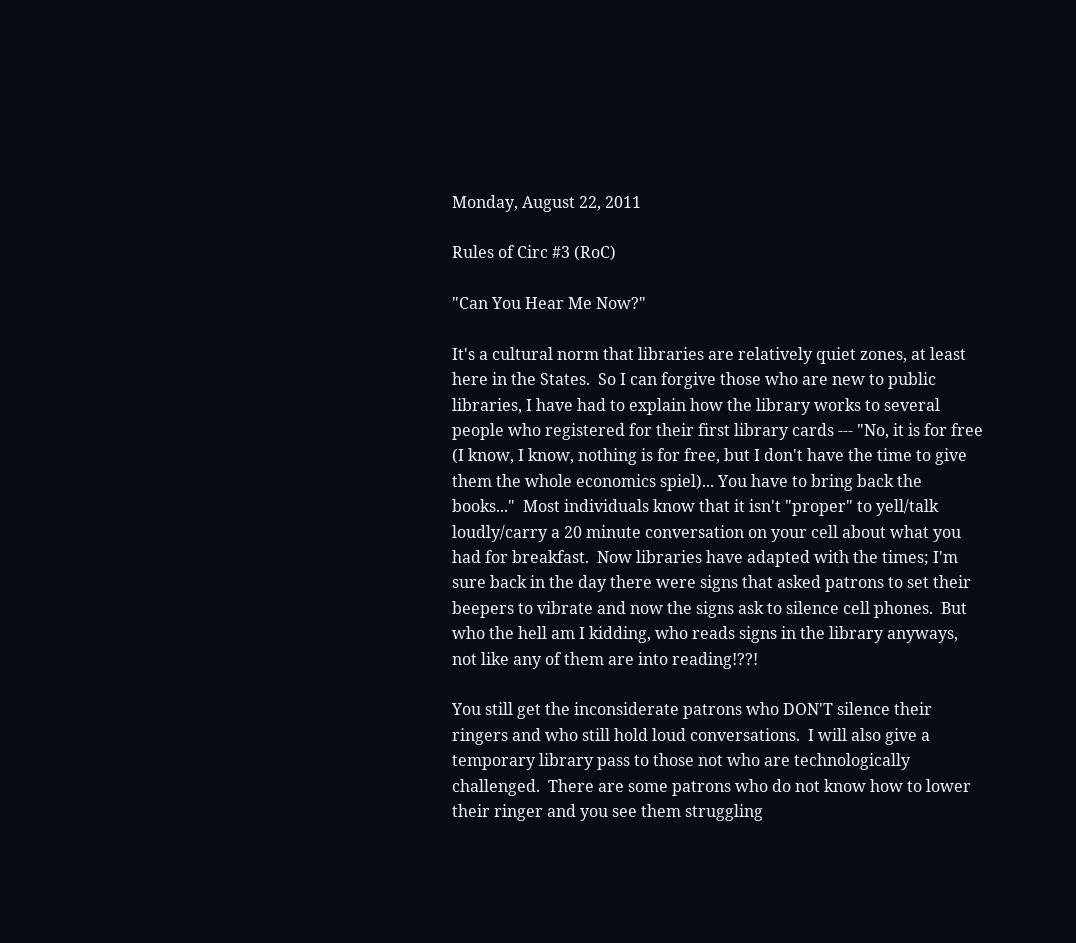Monday, August 22, 2011

Rules of Circ #3 (RoC)

"Can You Hear Me Now?"

It's a cultural norm that libraries are relatively quiet zones, at least here in the States.  So I can forgive those who are new to public libraries, I have had to explain how the library works to several people who registered for their first library cards --- "No, it is for free (I know, I know, nothing is for free, but I don't have the time to give them the whole economics spiel)... You have to bring back the books..."  Most individuals know that it isn't "proper" to yell/talk loudly/carry a 20 minute conversation on your cell about what you had for breakfast.  Now libraries have adapted with the times; I'm sure back in the day there were signs that asked patrons to set their beepers to vibrate and now the signs ask to silence cell phones.  But who the hell am I kidding, who reads signs in the library anyways, not like any of them are into reading!??!

You still get the inconsiderate patrons who DON'T silence their ringers and who still hold loud conversations.  I will also give a temporary library pass to those not who are technologically challenged.  There are some patrons who do not know how to lower their ringer and you see them struggling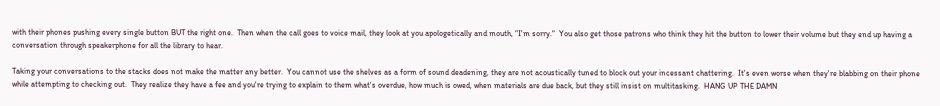with their phones pushing every single button BUT the right one.  Then when the call goes to voice mail, they look at you apologetically and mouth, "I'm sorry."  You also get those patrons who think they hit the button to lower their volume but they end up having a conversation through speakerphone for all the library to hear.

Taking your conversations to the stacks does not make the matter any better.  You cannot use the shelves as a form of sound deadening, they are not acoustically tuned to block out your incessant chattering.  It's even worse when they're blabbing on their phone while attempting to checking out.  They realize they have a fee and you're trying to explain to them what's overdue, how much is owed, when materials are due back, but they still insist on multitasking.  HANG UP THE DAMN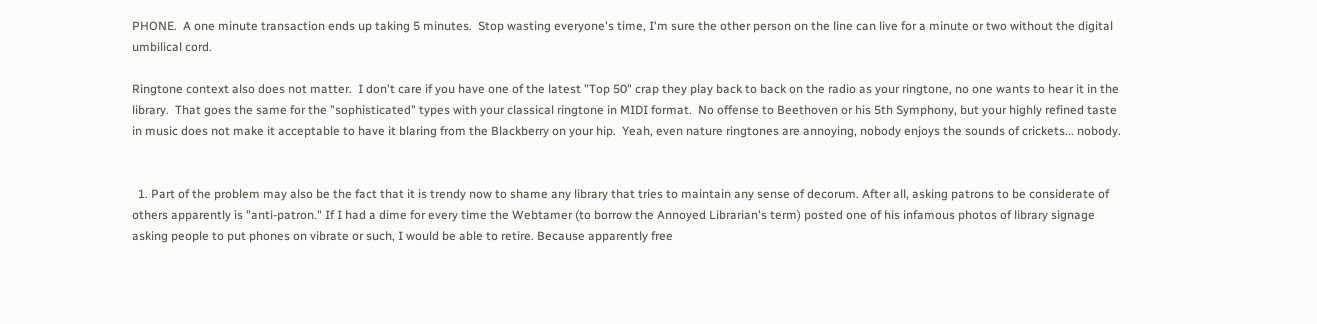PHONE.  A one minute transaction ends up taking 5 minutes.  Stop wasting everyone's time, I'm sure the other person on the line can live for a minute or two without the digital umbilical cord.

Ringtone context also does not matter.  I don't care if you have one of the latest "Top 50" crap they play back to back on the radio as your ringtone, no one wants to hear it in the library.  That goes the same for the "sophisticated" types with your classical ringtone in MIDI format.  No offense to Beethoven or his 5th Symphony, but your highly refined taste in music does not make it acceptable to have it blaring from the Blackberry on your hip.  Yeah, even nature ringtones are annoying, nobody enjoys the sounds of crickets... nobody.


  1. Part of the problem may also be the fact that it is trendy now to shame any library that tries to maintain any sense of decorum. After all, asking patrons to be considerate of others apparently is "anti-patron." If I had a dime for every time the Webtamer (to borrow the Annoyed Librarian's term) posted one of his infamous photos of library signage asking people to put phones on vibrate or such, I would be able to retire. Because apparently free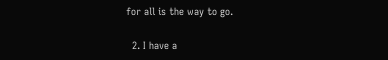for all is the way to go.

  2. I have a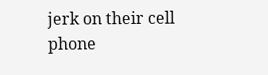jerk on their cell phone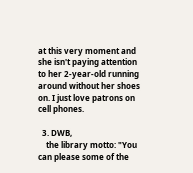at this very moment and she isn't paying attention to her 2-year-old running around without her shoes on. I just love patrons on cell phones.

  3. DWB,
    the library motto: "You can please some of the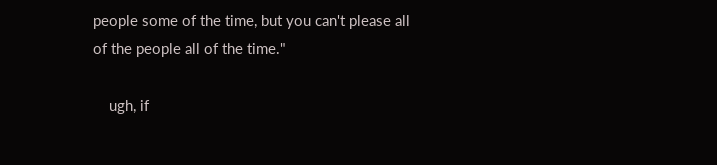people some of the time, but you can't please all of the people all of the time."

    ugh, if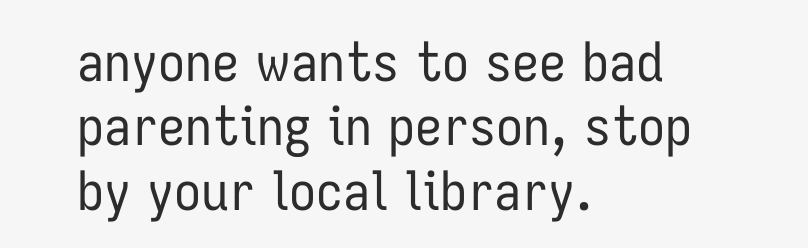anyone wants to see bad parenting in person, stop by your local library.